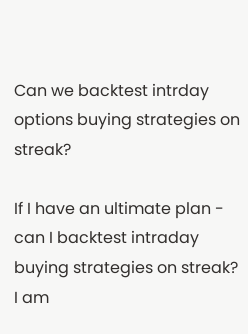Can we backtest intrday options buying strategies on streak?

If I have an ultimate plan - can I backtest intraday buying strategies on streak? I am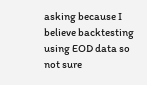asking because I believe backtesting using EOD data so not sure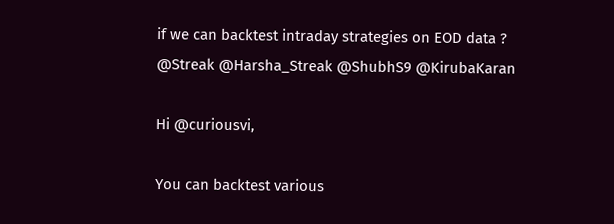if we can backtest intraday strategies on EOD data ?
@Streak @Harsha_Streak @ShubhS9 @KirubaKaran

Hi @curiousvi,

You can backtest various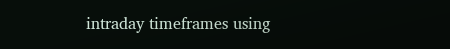intraday timeframes using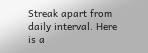Streak apart from daily interval. Here is a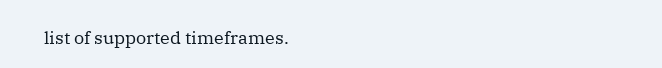list of supported timeframes.